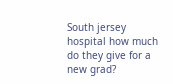South jersey hospital how much do they give for a new grad?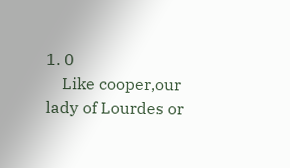1. 0
    Like cooper,our lady of Lourdes or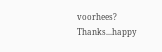voorhees? Thanks...happy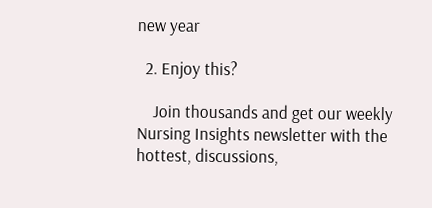new year

  2. Enjoy this?

    Join thousands and get our weekly Nursing Insights newsletter with the hottest, discussions,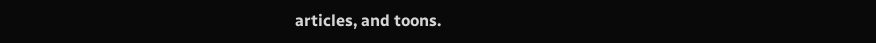articles, and toons.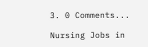3. 0 Comments...

Nursing Jobs in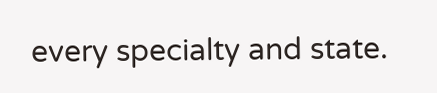every specialty and state.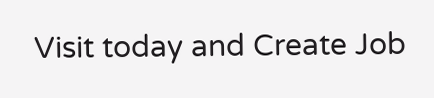Visit today and Create Job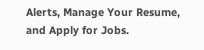Alerts, Manage Your Resume, and Apply for Jobs.